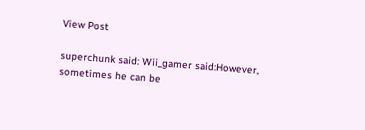View Post

superchunk said: Wii_gamer said:However, sometimes he can be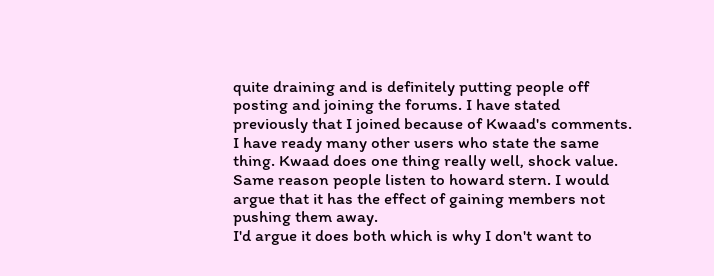quite draining and is definitely putting people off posting and joining the forums. I have stated previously that I joined because of Kwaad's comments. I have ready many other users who state the same thing. Kwaad does one thing really well, shock value. Same reason people listen to howard stern. I would argue that it has the effect of gaining members not pushing them away.
I'd argue it does both which is why I don't want to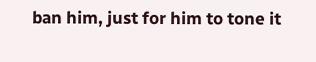ban him, just for him to tone it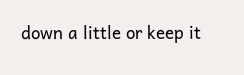down a little or keep it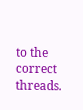to the correct threads.